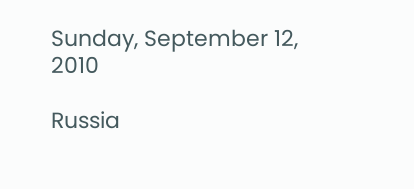Sunday, September 12, 2010

Russia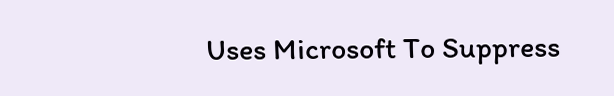Uses Microsoft To Suppress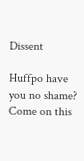Dissent

Huffpo have you no shame? Come on this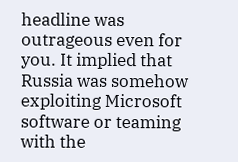headline was outrageous even for you. It implied that Russia was somehow exploiting Microsoft software or teaming with the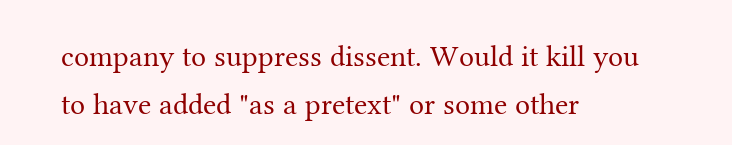company to suppress dissent. Would it kill you to have added "as a pretext" or some other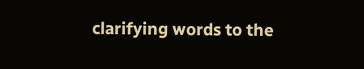clarifying words to the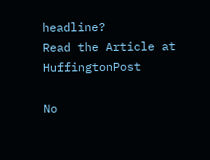headline?
Read the Article at HuffingtonPost

No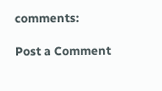comments:

Post a Comment